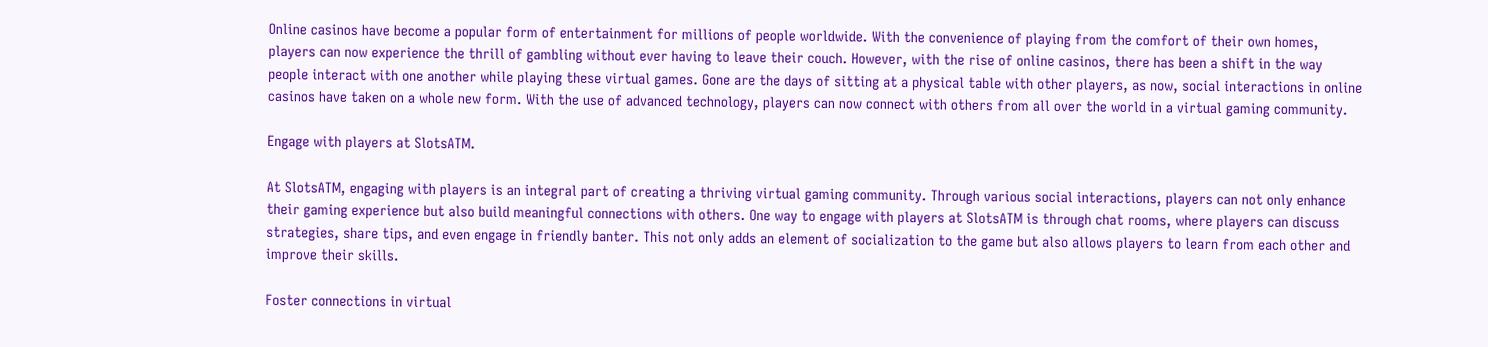Online casinos have become a popular form of entertainment for millions of people worldwide. With the convenience of playing from the comfort of their own homes, players can now experience the thrill of gambling without ever having to leave their couch. However, with the rise of online casinos, there has been a shift in the way people interact with one another while playing these virtual games. Gone are the days of sitting at a physical table with other players, as now, social interactions in online casinos have taken on a whole new form. With the use of advanced technology, players can now connect with others from all over the world in a virtual gaming community.

Engage with players at SlotsATM.

At SlotsATM, engaging with players is an integral part of creating a thriving virtual gaming community. Through various social interactions, players can not only enhance their gaming experience but also build meaningful connections with others. One way to engage with players at SlotsATM is through chat rooms, where players can discuss strategies, share tips, and even engage in friendly banter. This not only adds an element of socialization to the game but also allows players to learn from each other and improve their skills.

Foster connections in virtual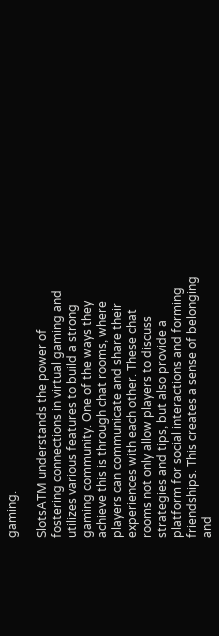gaming.

SlotsATM understands the power of fostering connections in virtual gaming and utilizes various features to build a strong gaming community. One of the ways they achieve this is through chat rooms, where players can communicate and share their experiences with each other. These chat rooms not only allow players to discuss strategies and tips, but also provide a platform for social interactions and forming friendships. This creates a sense of belonging and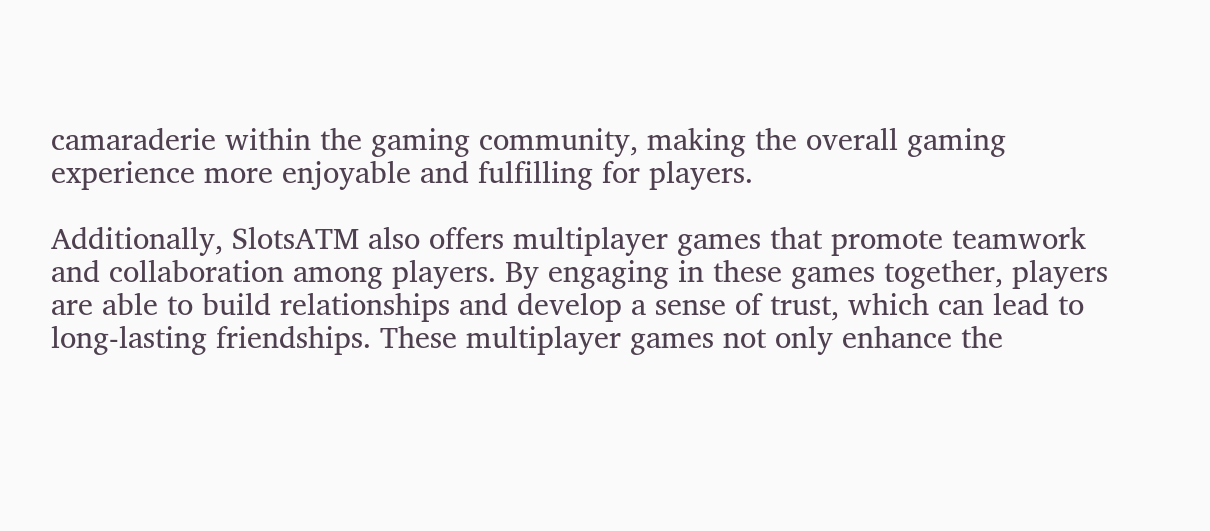camaraderie within the gaming community, making the overall gaming experience more enjoyable and fulfilling for players.

Additionally, SlotsATM also offers multiplayer games that promote teamwork and collaboration among players. By engaging in these games together, players are able to build relationships and develop a sense of trust, which can lead to long-lasting friendships. These multiplayer games not only enhance the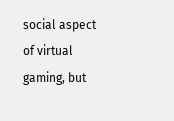social aspect of virtual gaming, but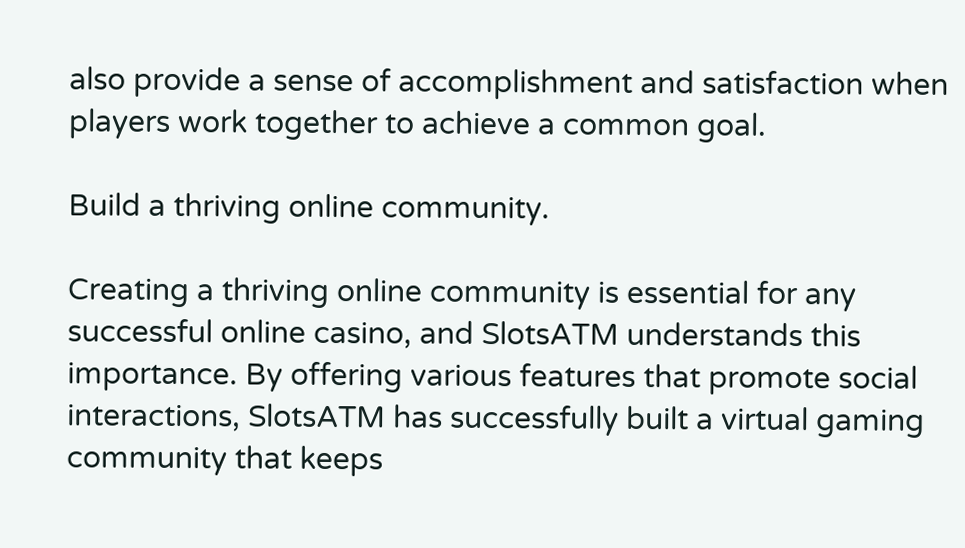also provide a sense of accomplishment and satisfaction when players work together to achieve a common goal.

Build a thriving online community.

Creating a thriving online community is essential for any successful online casino, and SlotsATM understands this importance. By offering various features that promote social interactions, SlotsATM has successfully built a virtual gaming community that keeps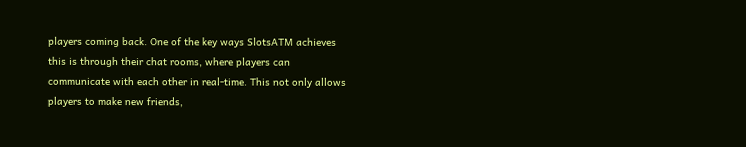players coming back. One of the key ways SlotsATM achieves this is through their chat rooms, where players can communicate with each other in real-time. This not only allows players to make new friends,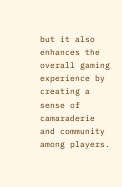but it also enhances the overall gaming experience by creating a sense of camaraderie and community among players.